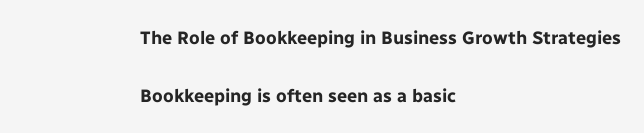The Role of Bookkeeping in Business Growth Strategies

Bookkeeping is often seen as a basic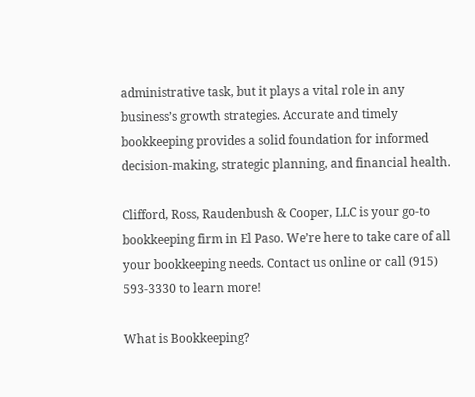administrative task, but it plays a vital role in any business’s growth strategies. Accurate and timely bookkeeping provides a solid foundation for informed decision-making, strategic planning, and financial health.

Clifford, Ross, Raudenbush & Cooper, LLC is your go-to bookkeeping firm in El Paso. We’re here to take care of all your bookkeeping needs. Contact us online or call (915) 593-3330 to learn more!

What is Bookkeeping?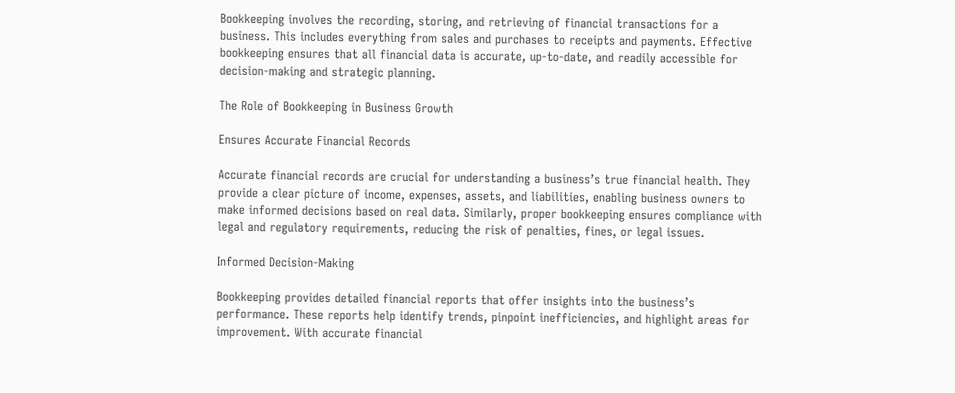Bookkeeping involves the recording, storing, and retrieving of financial transactions for a business. This includes everything from sales and purchases to receipts and payments. Effective bookkeeping ensures that all financial data is accurate, up-to-date, and readily accessible for decision-making and strategic planning.

The Role of Bookkeeping in Business Growth

Ensures Accurate Financial Records

Accurate financial records are crucial for understanding a business’s true financial health. They provide a clear picture of income, expenses, assets, and liabilities, enabling business owners to make informed decisions based on real data. Similarly, proper bookkeeping ensures compliance with legal and regulatory requirements, reducing the risk of penalties, fines, or legal issues.

Informed Decision-Making

Bookkeeping provides detailed financial reports that offer insights into the business’s performance. These reports help identify trends, pinpoint inefficiencies, and highlight areas for improvement. With accurate financial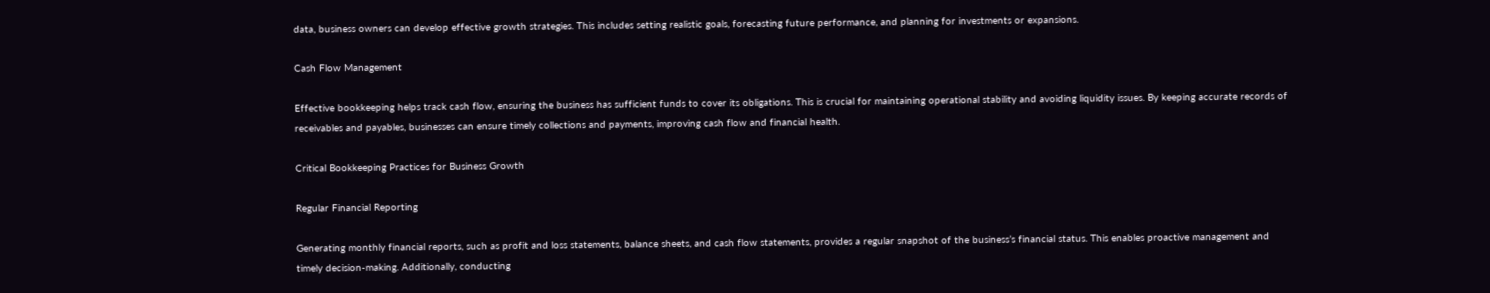data, business owners can develop effective growth strategies. This includes setting realistic goals, forecasting future performance, and planning for investments or expansions.

Cash Flow Management

Effective bookkeeping helps track cash flow, ensuring the business has sufficient funds to cover its obligations. This is crucial for maintaining operational stability and avoiding liquidity issues. By keeping accurate records of receivables and payables, businesses can ensure timely collections and payments, improving cash flow and financial health.

Critical Bookkeeping Practices for Business Growth

Regular Financial Reporting

Generating monthly financial reports, such as profit and loss statements, balance sheets, and cash flow statements, provides a regular snapshot of the business’s financial status. This enables proactive management and timely decision-making. Additionally, conducting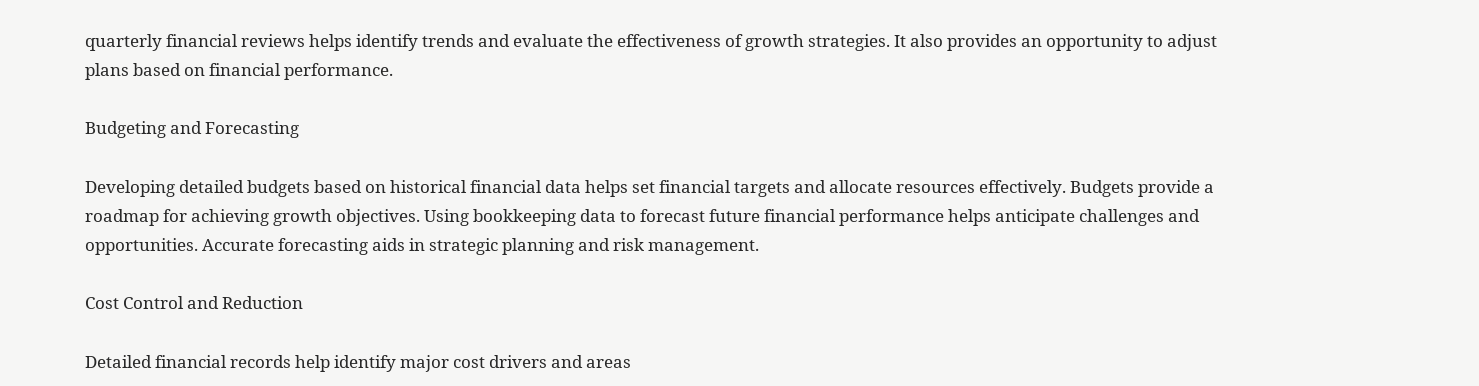quarterly financial reviews helps identify trends and evaluate the effectiveness of growth strategies. It also provides an opportunity to adjust plans based on financial performance.

Budgeting and Forecasting

Developing detailed budgets based on historical financial data helps set financial targets and allocate resources effectively. Budgets provide a roadmap for achieving growth objectives. Using bookkeeping data to forecast future financial performance helps anticipate challenges and opportunities. Accurate forecasting aids in strategic planning and risk management.

Cost Control and Reduction

Detailed financial records help identify major cost drivers and areas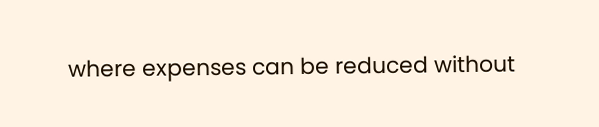where expenses can be reduced without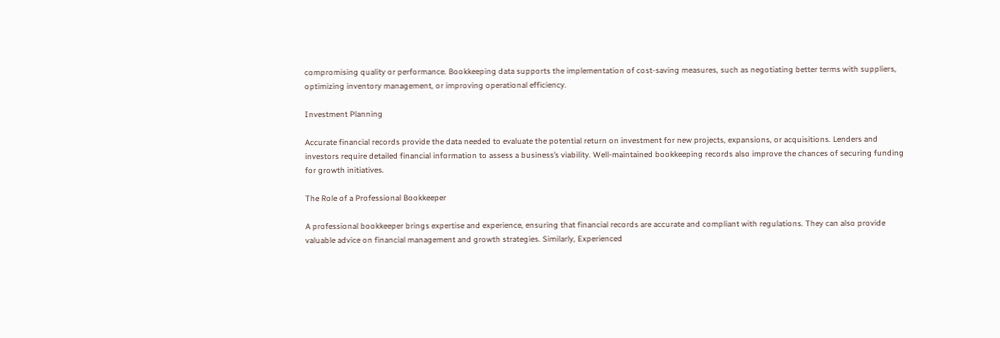compromising quality or performance. Bookkeeping data supports the implementation of cost-saving measures, such as negotiating better terms with suppliers, optimizing inventory management, or improving operational efficiency.

Investment Planning

Accurate financial records provide the data needed to evaluate the potential return on investment for new projects, expansions, or acquisitions. Lenders and investors require detailed financial information to assess a business’s viability. Well-maintained bookkeeping records also improve the chances of securing funding for growth initiatives.

The Role of a Professional Bookkeeper

A professional bookkeeper brings expertise and experience, ensuring that financial records are accurate and compliant with regulations. They can also provide valuable advice on financial management and growth strategies. Similarly, Experienced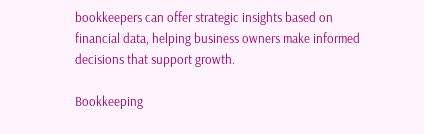bookkeepers can offer strategic insights based on financial data, helping business owners make informed decisions that support growth.

Bookkeeping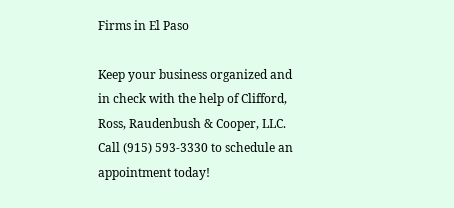Firms in El Paso

Keep your business organized and in check with the help of Clifford, Ross, Raudenbush & Cooper, LLC. Call (915) 593-3330 to schedule an appointment today!